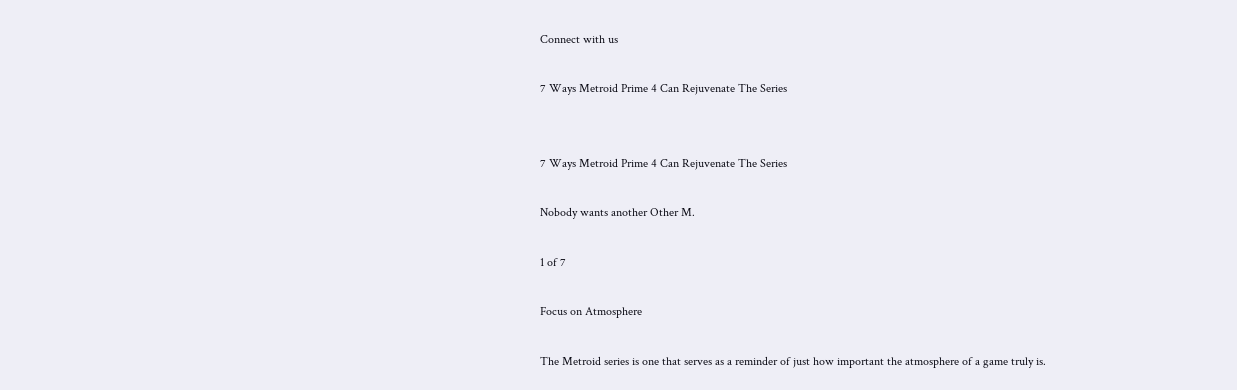Connect with us

7 Ways Metroid Prime 4 Can Rejuvenate The Series


7 Ways Metroid Prime 4 Can Rejuvenate The Series

Nobody wants another Other M.

1 of 7

Focus on Atmosphere

The Metroid series is one that serves as a reminder of just how important the atmosphere of a game truly is.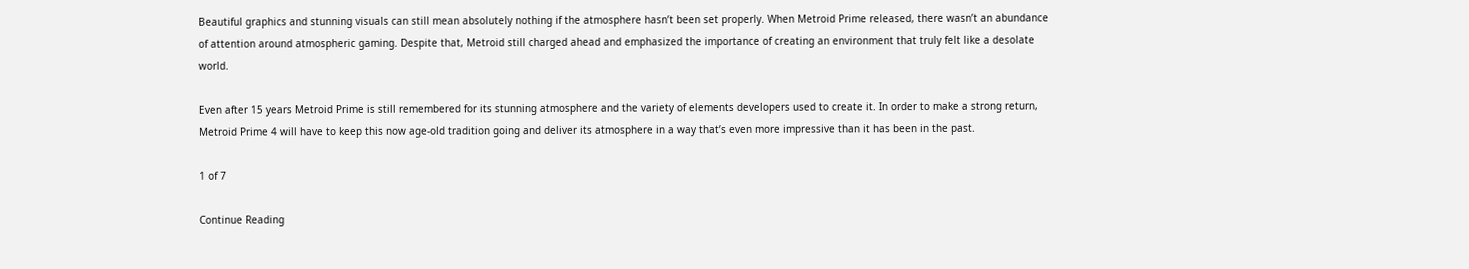Beautiful graphics and stunning visuals can still mean absolutely nothing if the atmosphere hasn’t been set properly. When Metroid Prime released, there wasn’t an abundance of attention around atmospheric gaming. Despite that, Metroid still charged ahead and emphasized the importance of creating an environment that truly felt like a desolate world.

Even after 15 years Metroid Prime is still remembered for its stunning atmosphere and the variety of elements developers used to create it. In order to make a strong return, Metroid Prime 4 will have to keep this now age-old tradition going and deliver its atmosphere in a way that’s even more impressive than it has been in the past.

1 of 7

Continue Reading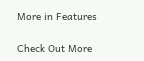More in Features

Check Out More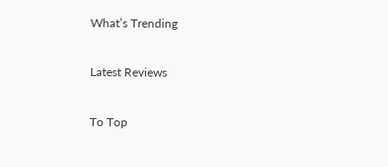What’s Trending

Latest Reviews

To Top